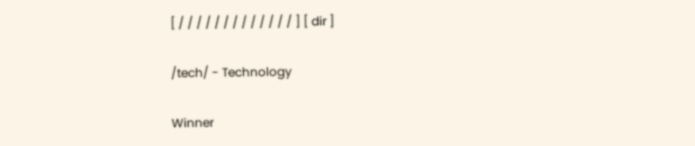[ / / / / / / / / / / / / / ] [ dir ]

/tech/ - Technology

Winner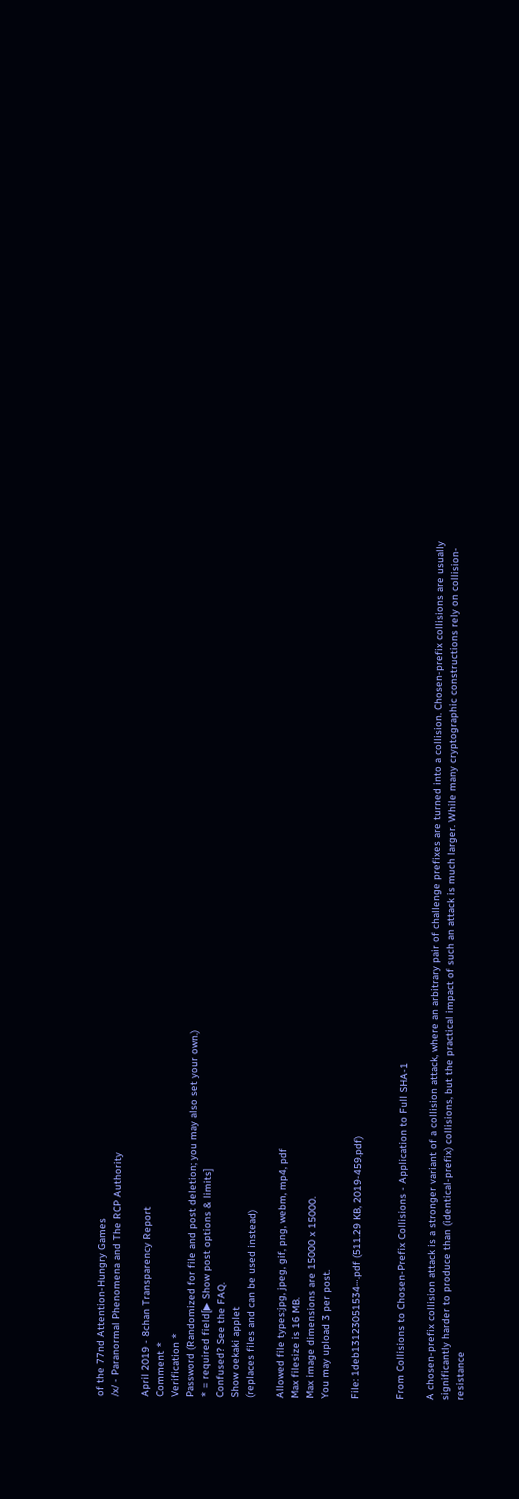of the 77nd Attention-Hungry Games
/x/ - Paranormal Phenomena and The RCP Authority

April 2019 - 8chan Transparency Report
Comment *
Verification *
Password (Randomized for file and post deletion; you may also set your own.)
* = required field[▶ Show post options & limits]
Confused? See the FAQ.
Show oekaki applet
(replaces files and can be used instead)

Allowed file types:jpg, jpeg, gif, png, webm, mp4, pdf
Max filesize is 16 MB.
Max image dimensions are 15000 x 15000.
You may upload 3 per post.

File: 1deb13123051534⋯.pdf (511.29 KB, 2019-459.pdf)


From Collisions to Chosen-Prefix Collisions - Application to Full SHA-1

A chosen-prefix collision attack is a stronger variant of a collision attack, where an arbitrary pair of challenge prefixes are turned into a collision. Chosen-prefix collisions are usually significantly harder to produce than (identical-prefix) collisions, but the practical impact of such an attack is much larger. While many cryptographic constructions rely on collision-resistance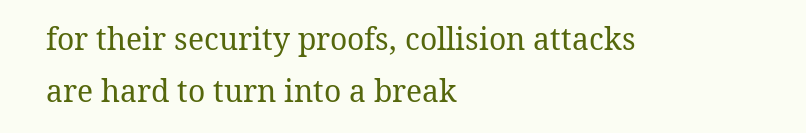for their security proofs, collision attacks are hard to turn into a break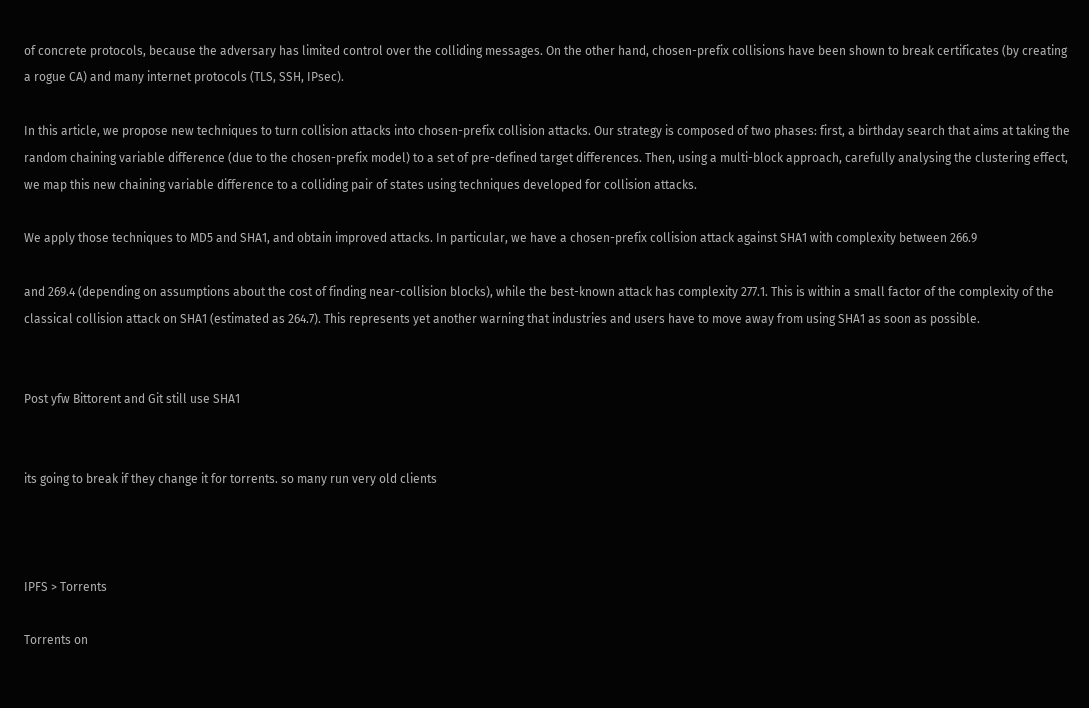of concrete protocols, because the adversary has limited control over the colliding messages. On the other hand, chosen-prefix collisions have been shown to break certificates (by creating a rogue CA) and many internet protocols (TLS, SSH, IPsec).

In this article, we propose new techniques to turn collision attacks into chosen-prefix collision attacks. Our strategy is composed of two phases: first, a birthday search that aims at taking the random chaining variable difference (due to the chosen-prefix model) to a set of pre-defined target differences. Then, using a multi-block approach, carefully analysing the clustering effect, we map this new chaining variable difference to a colliding pair of states using techniques developed for collision attacks.

We apply those techniques to MD5 and SHA1, and obtain improved attacks. In particular, we have a chosen-prefix collision attack against SHA1 with complexity between 266.9

and 269.4 (depending on assumptions about the cost of finding near-collision blocks), while the best-known attack has complexity 277.1. This is within a small factor of the complexity of the classical collision attack on SHA1 (estimated as 264.7). This represents yet another warning that industries and users have to move away from using SHA1 as soon as possible.


Post yfw Bittorent and Git still use SHA1


its going to break if they change it for torrents. so many run very old clients



IPFS > Torrents

Torrents on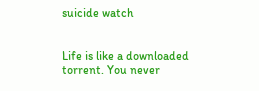suicide watch


Life is like a downloaded torrent. You never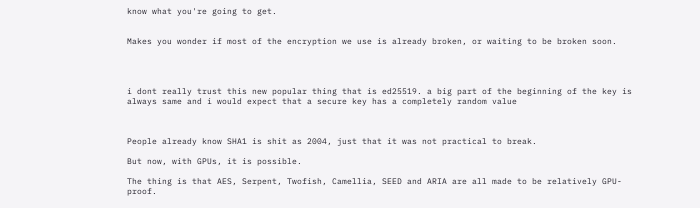know what you're going to get.


Makes you wonder if most of the encryption we use is already broken, or waiting to be broken soon.




i dont really trust this new popular thing that is ed25519. a big part of the beginning of the key is always same and i would expect that a secure key has a completely random value



People already know SHA1 is shit as 2004, just that it was not practical to break.

But now, with GPUs, it is possible.

The thing is that AES, Serpent, Twofish, Camellia, SEED and ARIA are all made to be relatively GPU-proof.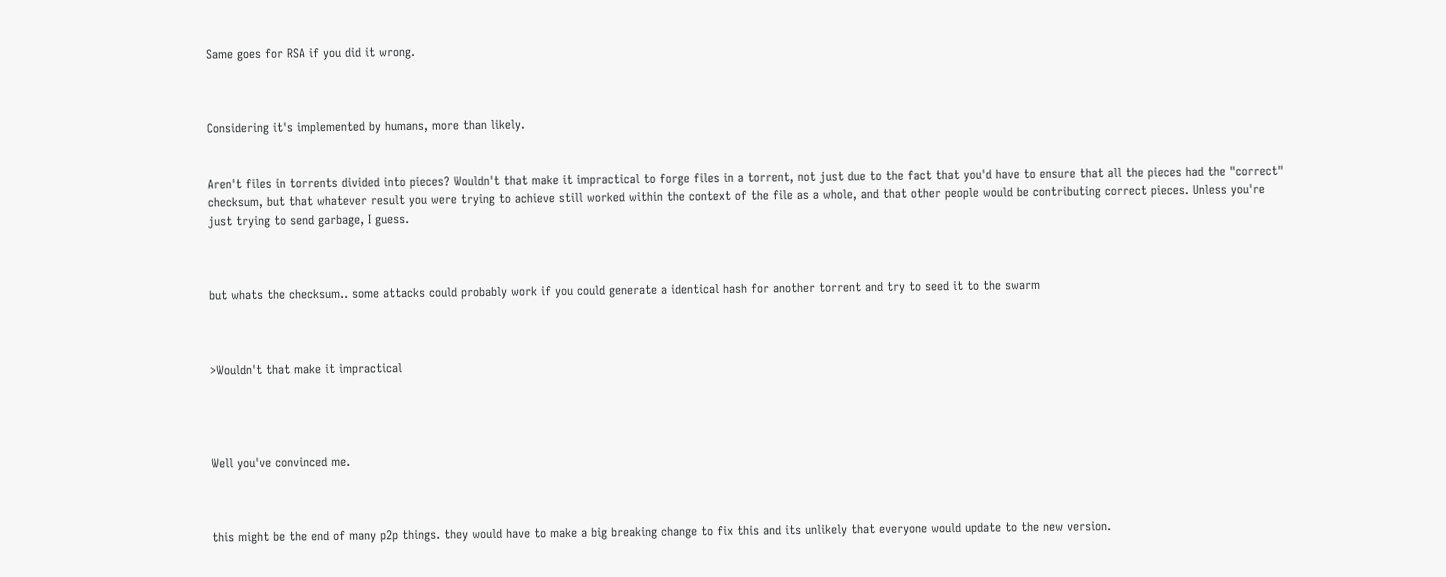Same goes for RSA if you did it wrong.



Considering it's implemented by humans, more than likely.


Aren't files in torrents divided into pieces? Wouldn't that make it impractical to forge files in a torrent, not just due to the fact that you'd have to ensure that all the pieces had the "correct" checksum, but that whatever result you were trying to achieve still worked within the context of the file as a whole, and that other people would be contributing correct pieces. Unless you're just trying to send garbage, I guess.



but whats the checksum.. some attacks could probably work if you could generate a identical hash for another torrent and try to seed it to the swarm



>Wouldn't that make it impractical




Well you've convinced me.



this might be the end of many p2p things. they would have to make a big breaking change to fix this and its unlikely that everyone would update to the new version.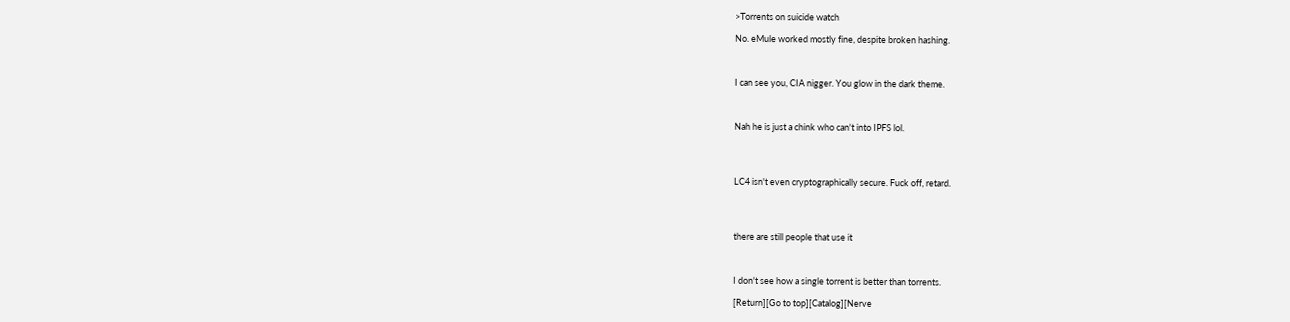>Torrents on suicide watch

No. eMule worked mostly fine, despite broken hashing.



I can see you, CIA nigger. You glow in the dark theme.



Nah he is just a chink who can't into IPFS lol.




LC4 isn't even cryptographically secure. Fuck off, retard.




there are still people that use it



I don't see how a single torrent is better than torrents.

[Return][Go to top][Catalog][Nerve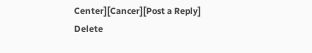Center][Cancer][Post a Reply]
Delete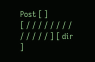Post [ ]
[ / / / / / / / / / / / / / ] [ dir ]